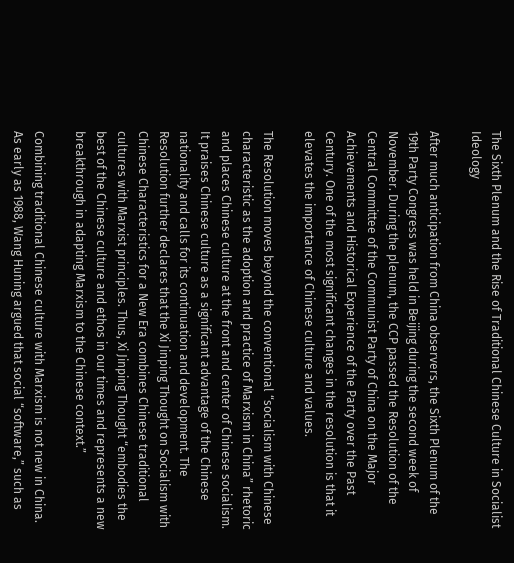The Sixth Plenum and the Rise of Traditional Chinese Culture in Socialist Ideology

After much anticipation from China observers, the Sixth Plenum of the 19th Party Congress was held in Beijing during the second week of November. During the plenum, the CCP passed the Resolution of the Central Committee of the Communist Party of China on the Major Achievements and Historical Experience of the Party over the Past Century. One of the most significant changes in the resolution is that it elevates the importance of Chinese culture and values.

The Resolution moves beyond the conventional “socialism with Chinese characteristic as the adoption and practice of Marxism in China” rhetoric and places Chinese culture at the front and center of Chinese socialism. It praises Chinese culture as a significant advantage of the Chinese nationality and calls for its continuation and development. The Resolution further declares that the Xi Jinping Thought on Socialism with Chinese Characteristics for a New Era combines Chinese traditional cultures with Marxist principles. Thus, Xi Jinping Thought “embodies the best of the Chinese culture and ethos in our times and represents a new breakthrough in adapting Marxism to the Chinese context.”

Combining traditional Chinese culture with Marxism is not new in China. As early as 1988, Wang Huning argued that social “software,” such as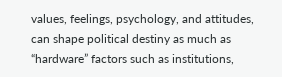values, feelings, psychology, and attitudes, can shape political destiny as much as “hardware” factors such as institutions,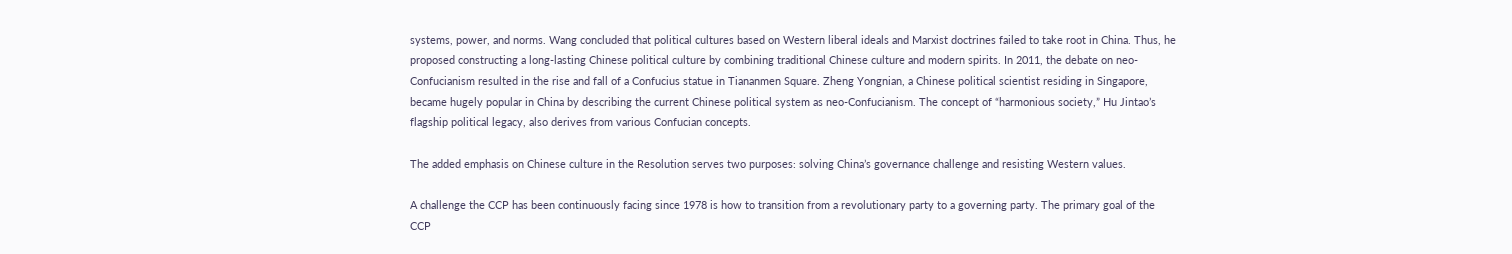systems, power, and norms. Wang concluded that political cultures based on Western liberal ideals and Marxist doctrines failed to take root in China. Thus, he proposed constructing a long-lasting Chinese political culture by combining traditional Chinese culture and modern spirits. In 2011, the debate on neo-Confucianism resulted in the rise and fall of a Confucius statue in Tiananmen Square. Zheng Yongnian, a Chinese political scientist residing in Singapore, became hugely popular in China by describing the current Chinese political system as neo-Confucianism. The concept of “harmonious society,” Hu Jintao’s flagship political legacy, also derives from various Confucian concepts.

The added emphasis on Chinese culture in the Resolution serves two purposes: solving China’s governance challenge and resisting Western values.

A challenge the CCP has been continuously facing since 1978 is how to transition from a revolutionary party to a governing party. The primary goal of the CCP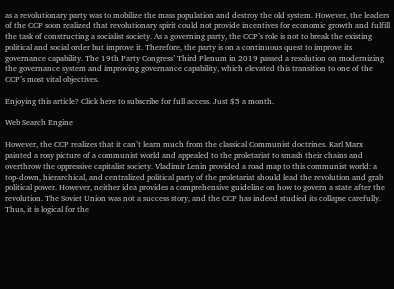as a revolutionary party was to mobilize the mass population and destroy the old system. However, the leaders of the CCP soon realized that revolutionary spirit could not provide incentives for economic growth and fulfill the task of constructing a socialist society. As a governing party, the CCP’s role is not to break the existing political and social order but improve it. Therefore, the party is on a continuous quest to improve its governance capability. The 19th Party Congress’ Third Plenum in 2019 passed a resolution on modernizing the governance system and improving governance capability, which elevated this transition to one of the CCP’s most vital objectives.

Enjoying this article? Click here to subscribe for full access. Just $5 a month.

Web Search Engine

However, the CCP realizes that it can’t learn much from the classical Communist doctrines. Karl Marx painted a rosy picture of a communist world and appealed to the proletariat to smash their chains and overthrow the oppressive capitalist society. Vladimir Lenin provided a road map to this communist world: a top-down, hierarchical, and centralized political party of the proletariat should lead the revolution and grab political power. However, neither idea provides a comprehensive guideline on how to govern a state after the revolution. The Soviet Union was not a success story, and the CCP has indeed studied its collapse carefully. Thus, it is logical for the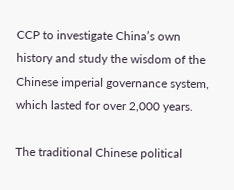CCP to investigate China’s own history and study the wisdom of the Chinese imperial governance system, which lasted for over 2,000 years.

The traditional Chinese political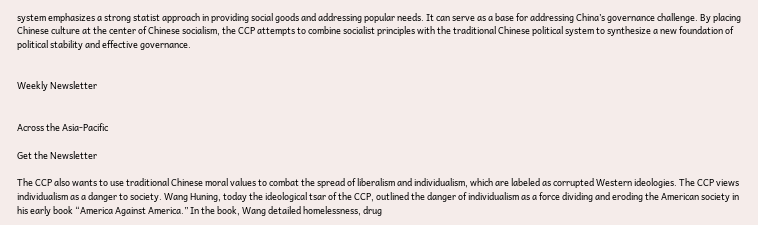system emphasizes a strong statist approach in providing social goods and addressing popular needs. It can serve as a base for addressing China’s governance challenge. By placing Chinese culture at the center of Chinese socialism, the CCP attempts to combine socialist principles with the traditional Chinese political system to synthesize a new foundation of political stability and effective governance.


Weekly Newsletter


Across the Asia-Pacific

Get the Newsletter

The CCP also wants to use traditional Chinese moral values to combat the spread of liberalism and individualism, which are labeled as corrupted Western ideologies. The CCP views individualism as a danger to society. Wang Huning, today the ideological tsar of the CCP, outlined the danger of individualism as a force dividing and eroding the American society in his early book “America Against America.” In the book, Wang detailed homelessness, drug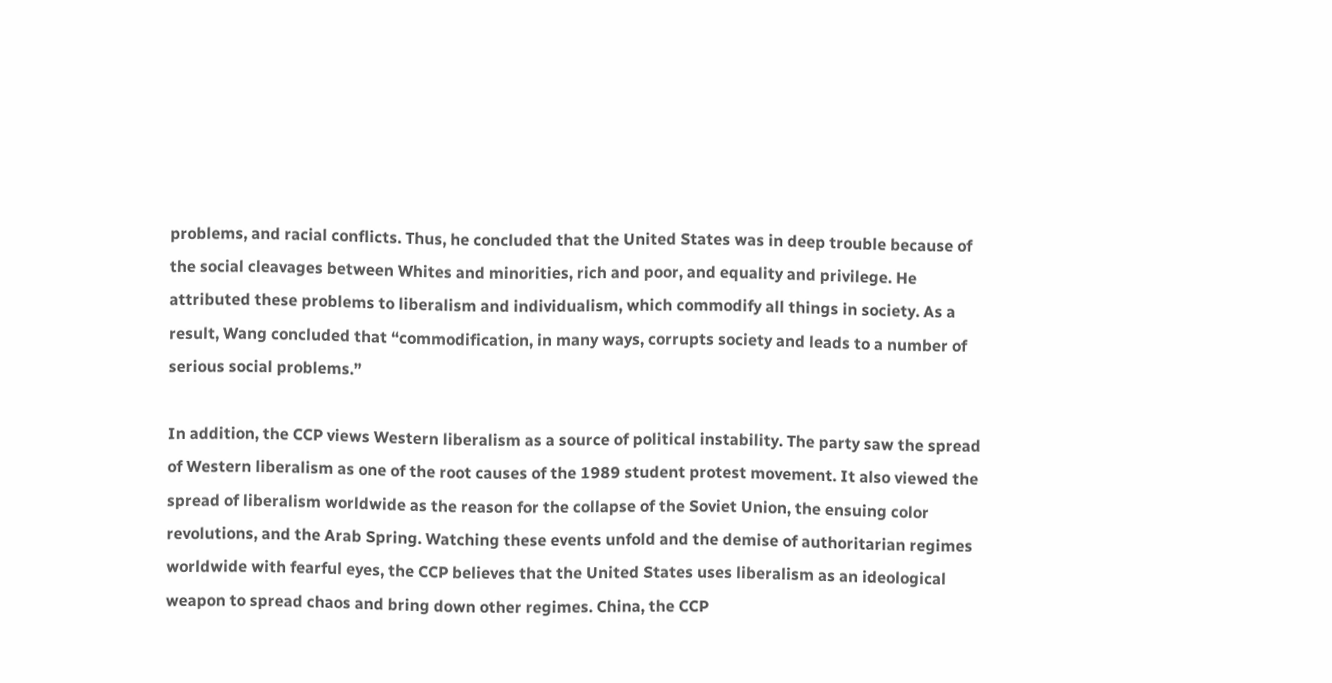problems, and racial conflicts. Thus, he concluded that the United States was in deep trouble because of the social cleavages between Whites and minorities, rich and poor, and equality and privilege. He attributed these problems to liberalism and individualism, which commodify all things in society. As a result, Wang concluded that “commodification, in many ways, corrupts society and leads to a number of serious social problems.”

In addition, the CCP views Western liberalism as a source of political instability. The party saw the spread of Western liberalism as one of the root causes of the 1989 student protest movement. It also viewed the spread of liberalism worldwide as the reason for the collapse of the Soviet Union, the ensuing color revolutions, and the Arab Spring. Watching these events unfold and the demise of authoritarian regimes worldwide with fearful eyes, the CCP believes that the United States uses liberalism as an ideological weapon to spread chaos and bring down other regimes. China, the CCP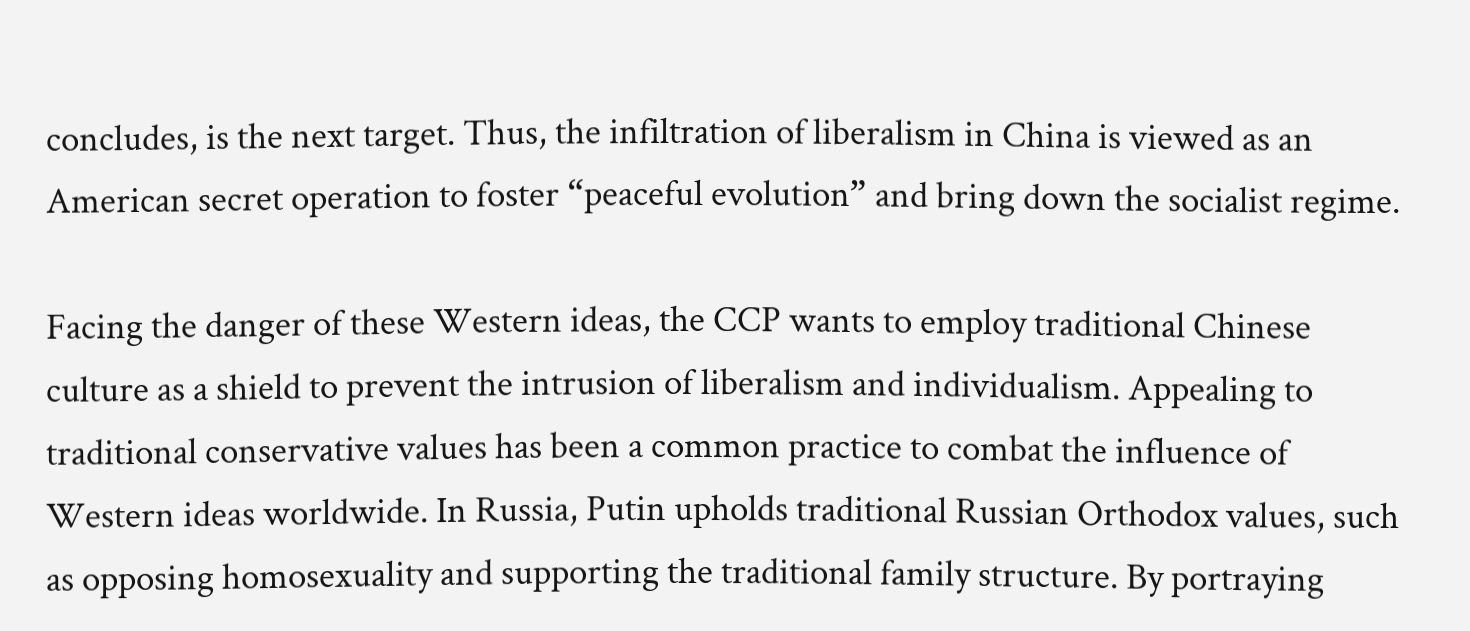concludes, is the next target. Thus, the infiltration of liberalism in China is viewed as an American secret operation to foster “peaceful evolution” and bring down the socialist regime.

Facing the danger of these Western ideas, the CCP wants to employ traditional Chinese culture as a shield to prevent the intrusion of liberalism and individualism. Appealing to traditional conservative values has been a common practice to combat the influence of Western ideas worldwide. In Russia, Putin upholds traditional Russian Orthodox values, such as opposing homosexuality and supporting the traditional family structure. By portraying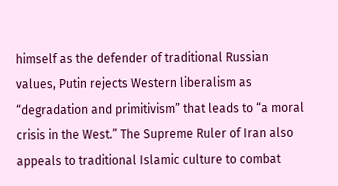himself as the defender of traditional Russian values, Putin rejects Western liberalism as “degradation and primitivism” that leads to “a moral crisis in the West.” The Supreme Ruler of Iran also appeals to traditional Islamic culture to combat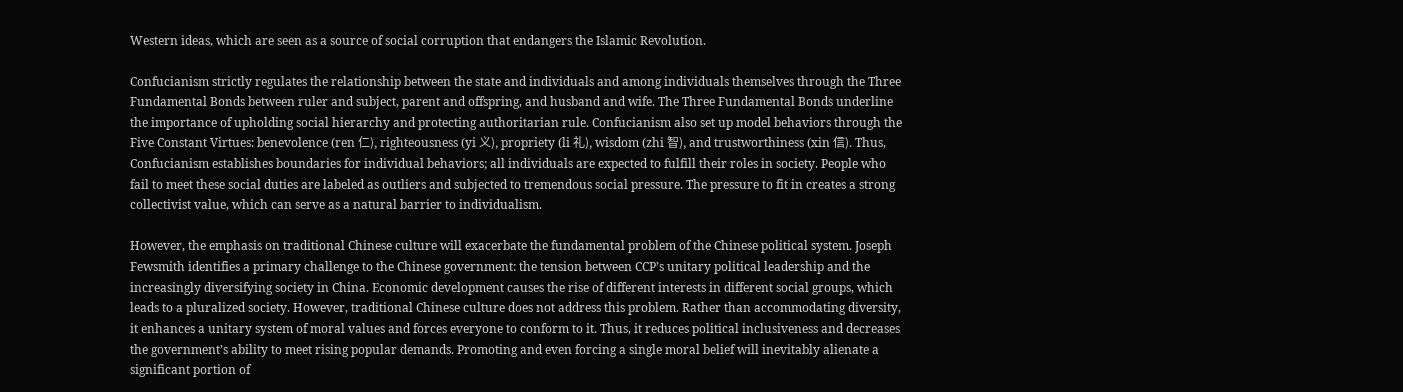Western ideas, which are seen as a source of social corruption that endangers the Islamic Revolution.

Confucianism strictly regulates the relationship between the state and individuals and among individuals themselves through the Three Fundamental Bonds between ruler and subject, parent and offspring, and husband and wife. The Three Fundamental Bonds underline the importance of upholding social hierarchy and protecting authoritarian rule. Confucianism also set up model behaviors through the Five Constant Virtues: benevolence (ren 仁), righteousness (yi 义), propriety (li 礼), wisdom (zhi 智), and trustworthiness (xin 信). Thus, Confucianism establishes boundaries for individual behaviors; all individuals are expected to fulfill their roles in society. People who fail to meet these social duties are labeled as outliers and subjected to tremendous social pressure. The pressure to fit in creates a strong collectivist value, which can serve as a natural barrier to individualism.

However, the emphasis on traditional Chinese culture will exacerbate the fundamental problem of the Chinese political system. Joseph Fewsmith identifies a primary challenge to the Chinese government: the tension between CCP’s unitary political leadership and the increasingly diversifying society in China. Economic development causes the rise of different interests in different social groups, which leads to a pluralized society. However, traditional Chinese culture does not address this problem. Rather than accommodating diversity, it enhances a unitary system of moral values and forces everyone to conform to it. Thus, it reduces political inclusiveness and decreases the government’s ability to meet rising popular demands. Promoting and even forcing a single moral belief will inevitably alienate a significant portion of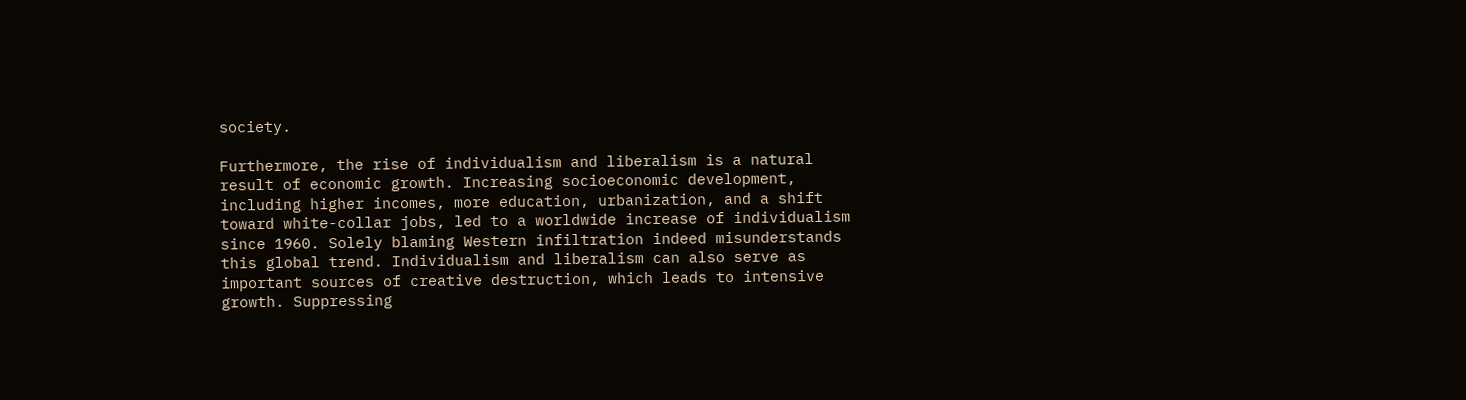society.

Furthermore, the rise of individualism and liberalism is a natural result of economic growth. Increasing socioeconomic development, including higher incomes, more education, urbanization, and a shift toward white-collar jobs, led to a worldwide increase of individualism since 1960. Solely blaming Western infiltration indeed misunderstands this global trend. Individualism and liberalism can also serve as important sources of creative destruction, which leads to intensive growth. Suppressing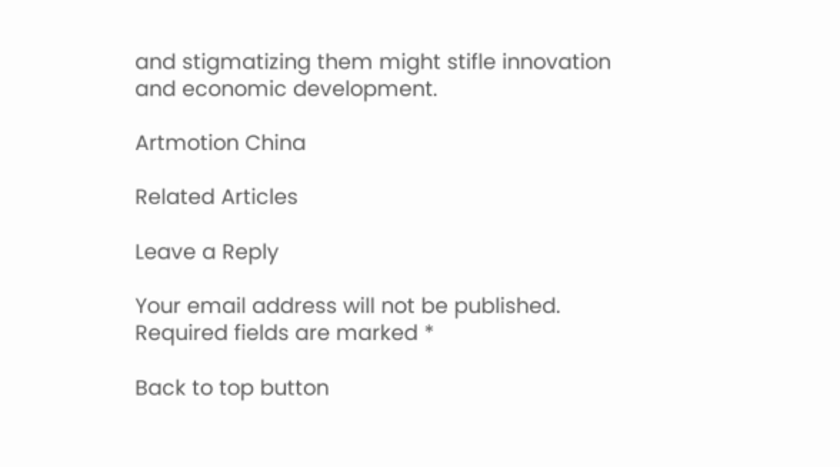and stigmatizing them might stifle innovation and economic development.

Artmotion China

Related Articles

Leave a Reply

Your email address will not be published. Required fields are marked *

Back to top button